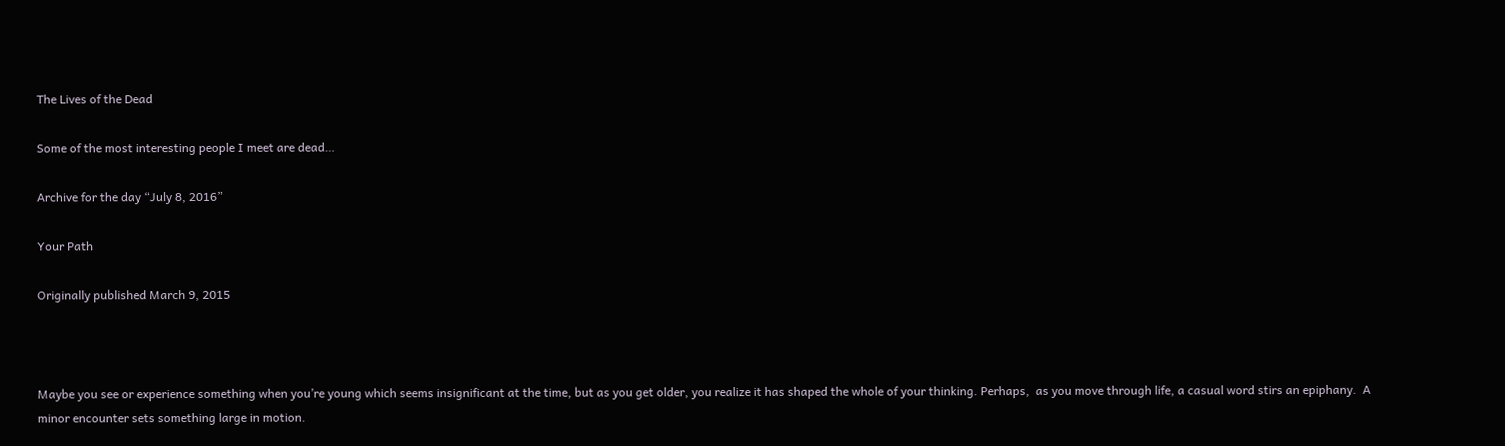The Lives of the Dead

Some of the most interesting people I meet are dead…

Archive for the day “July 8, 2016”

Your Path

Originally published March 9, 2015



Maybe you see or experience something when you’re young which seems insignificant at the time, but as you get older, you realize it has shaped the whole of your thinking. Perhaps,  as you move through life, a casual word stirs an epiphany.  A minor encounter sets something large in motion.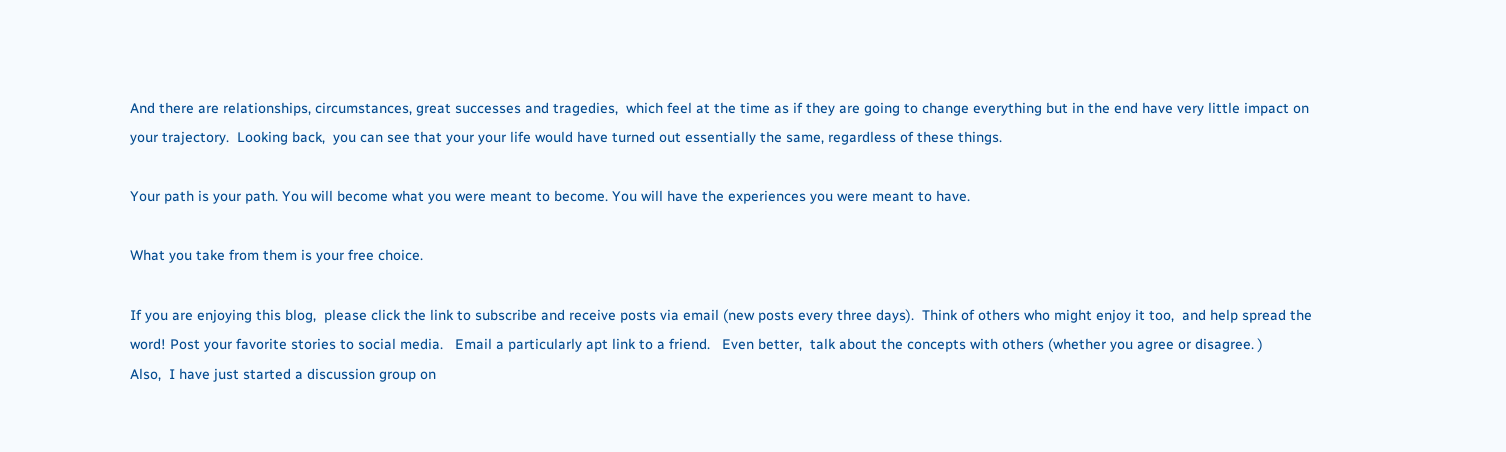And there are relationships, circumstances, great successes and tragedies,  which feel at the time as if they are going to change everything but in the end have very little impact on your trajectory.  Looking back,  you can see that your your life would have turned out essentially the same, regardless of these things.

Your path is your path. You will become what you were meant to become. You will have the experiences you were meant to have.

What you take from them is your free choice.

If you are enjoying this blog,  please click the link to subscribe and receive posts via email (new posts every three days).  Think of others who might enjoy it too,  and help spread the word! Post your favorite stories to social media.   Email a particularly apt link to a friend.   Even better,  talk about the concepts with others (whether you agree or disagree. )
Also,  I have just started a discussion group on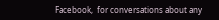Facebook,  for conversations about any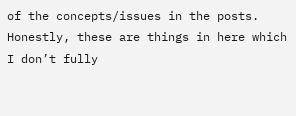of the concepts/issues in the posts.  Honestly, these are things in here which I don’t fully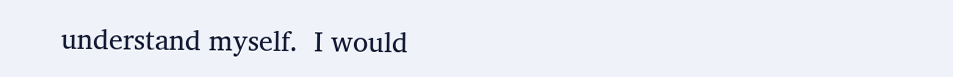understand myself.  I would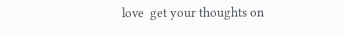love  get your thoughts on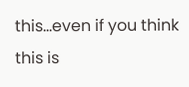this…even if you think this is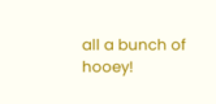all a bunch of hooey!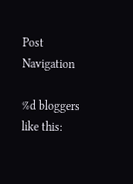Post Navigation

%d bloggers like this: